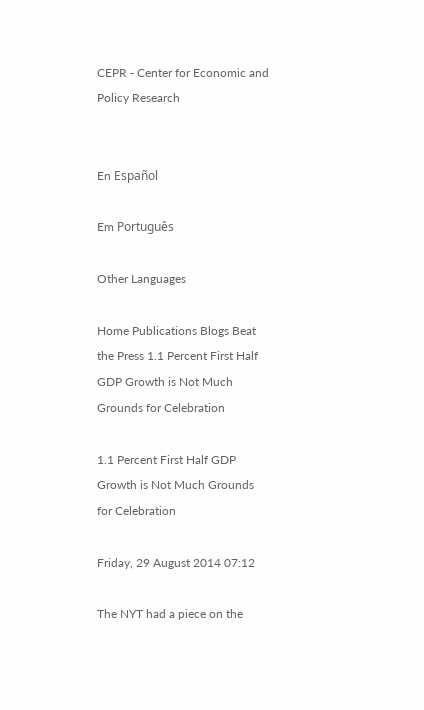CEPR - Center for Economic and Policy Research


En Español

Em Português

Other Languages

Home Publications Blogs Beat the Press 1.1 Percent First Half GDP Growth is Not Much Grounds for Celebration

1.1 Percent First Half GDP Growth is Not Much Grounds for Celebration

Friday, 29 August 2014 07:12

The NYT had a piece on the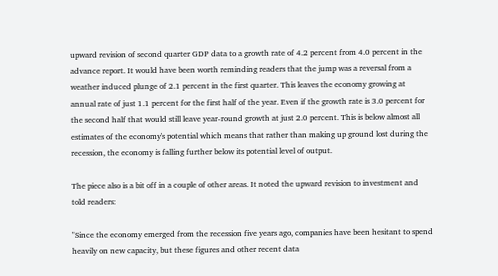upward revision of second quarter GDP data to a growth rate of 4.2 percent from 4.0 percent in the advance report. It would have been worth reminding readers that the jump was a reversal from a weather induced plunge of 2.1 percent in the first quarter. This leaves the economy growing at annual rate of just 1.1 percent for the first half of the year. Even if the growth rate is 3.0 percent for the second half that would still leave year-round growth at just 2.0 percent. This is below almost all estimates of the economy's potential which means that rather than making up ground lost during the recession, the economy is falling further below its potential level of output.

The piece also is a bit off in a couple of other areas. It noted the upward revision to investment and told readers:

"Since the economy emerged from the recession five years ago, companies have been hesitant to spend heavily on new capacity, but these figures and other recent data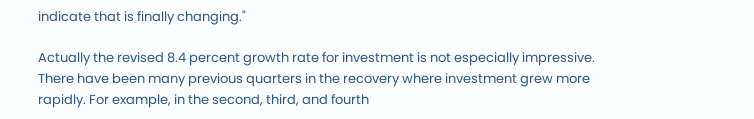indicate that is finally changing."

Actually the revised 8.4 percent growth rate for investment is not especially impressive. There have been many previous quarters in the recovery where investment grew more rapidly. For example, in the second, third, and fourth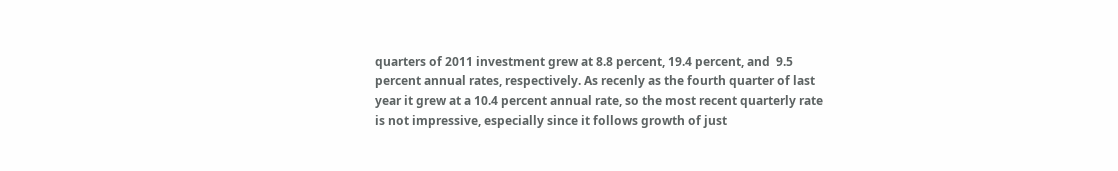quarters of 2011 investment grew at 8.8 percent, 19.4 percent, and  9.5 percent annual rates, respectively. As recenly as the fourth quarter of last year it grew at a 10.4 percent annual rate, so the most recent quarterly rate is not impressive, especially since it follows growth of just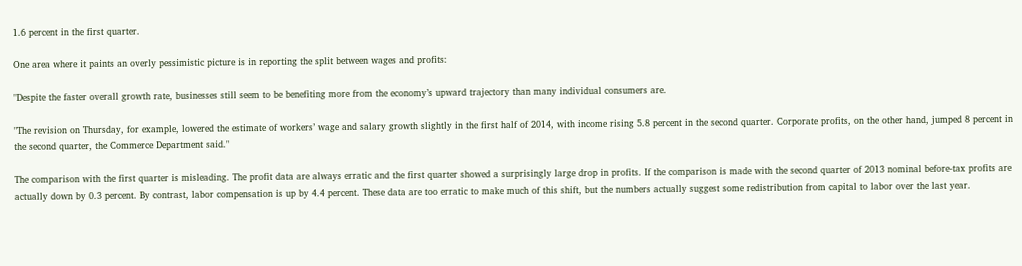1.6 percent in the first quarter.

One area where it paints an overly pessimistic picture is in reporting the split between wages and profits:

"Despite the faster overall growth rate, businesses still seem to be benefiting more from the economy’s upward trajectory than many individual consumers are.

"The revision on Thursday, for example, lowered the estimate of workers’ wage and salary growth slightly in the first half of 2014, with income rising 5.8 percent in the second quarter. Corporate profits, on the other hand, jumped 8 percent in the second quarter, the Commerce Department said."

The comparison with the first quarter is misleading. The profit data are always erratic and the first quarter showed a surprisingly large drop in profits. If the comparison is made with the second quarter of 2013 nominal before-tax profits are actually down by 0.3 percent. By contrast, labor compensation is up by 4.4 percent. These data are too erratic to make much of this shift, but the numbers actually suggest some redistribution from capital to labor over the last year.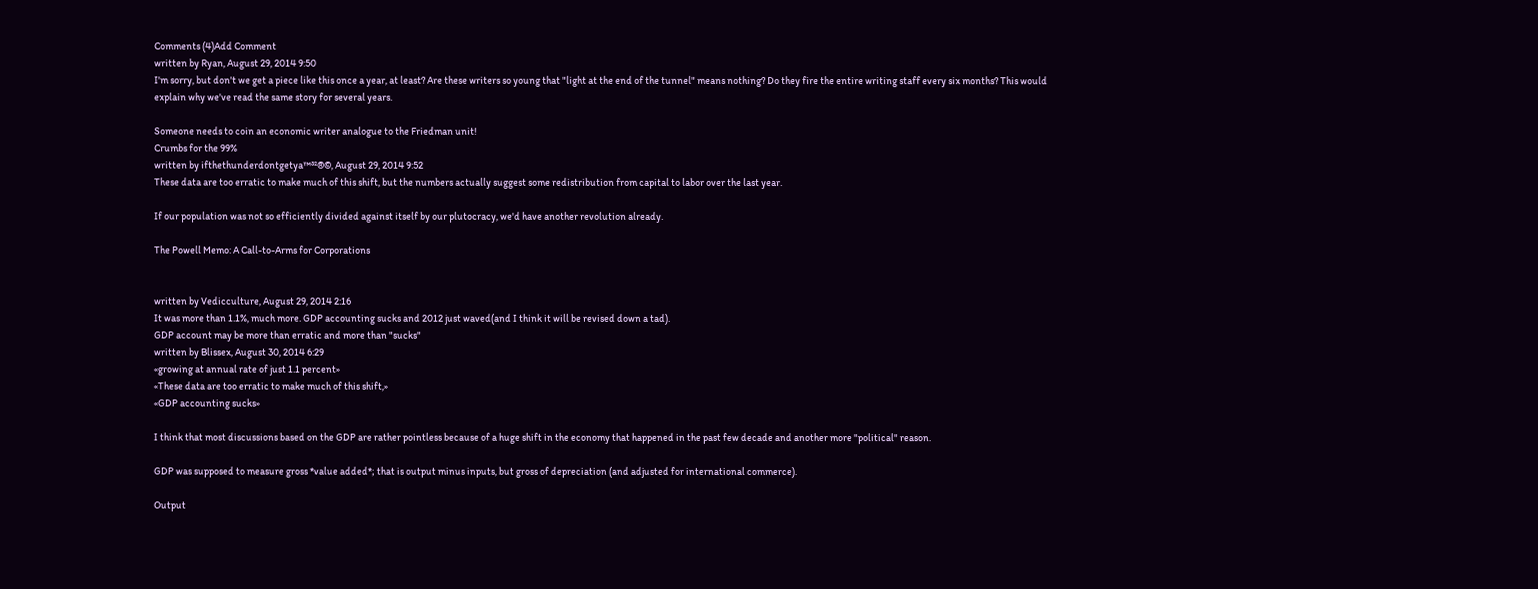Comments (4)Add Comment
written by Ryan, August 29, 2014 9:50
I'm sorry, but don't we get a piece like this once a year, at least? Are these writers so young that "light at the end of the tunnel" means nothing? Do they fire the entire writing staff every six months? This would explain why we've read the same story for several years.

Someone needs to coin an economic writer analogue to the Friedman unit!
Crumbs for the 99%
written by ifthethunderdontgetya™³²®©, August 29, 2014 9:52
These data are too erratic to make much of this shift, but the numbers actually suggest some redistribution from capital to labor over the last year.

If our population was not so efficiently divided against itself by our plutocracy, we'd have another revolution already.

The Powell Memo: A Call-to-Arms for Corporations


written by Vedicculture, August 29, 2014 2:16
It was more than 1.1%, much more. GDP accounting sucks and 2012 just waved(and I think it will be revised down a tad).
GDP account may be more than erratic and more than "sucks"
written by Blissex, August 30, 2014 6:29
«growing at annual rate of just 1.1 percent»
«These data are too erratic to make much of this shift,»
«GDP accounting sucks»

I think that most discussions based on the GDP are rather pointless because of a huge shift in the economy that happened in the past few decade and another more "political" reason.

GDP was supposed to measure gross *value added*; that is output minus inputs, but gross of depreciation (and adjusted for international commerce).

Output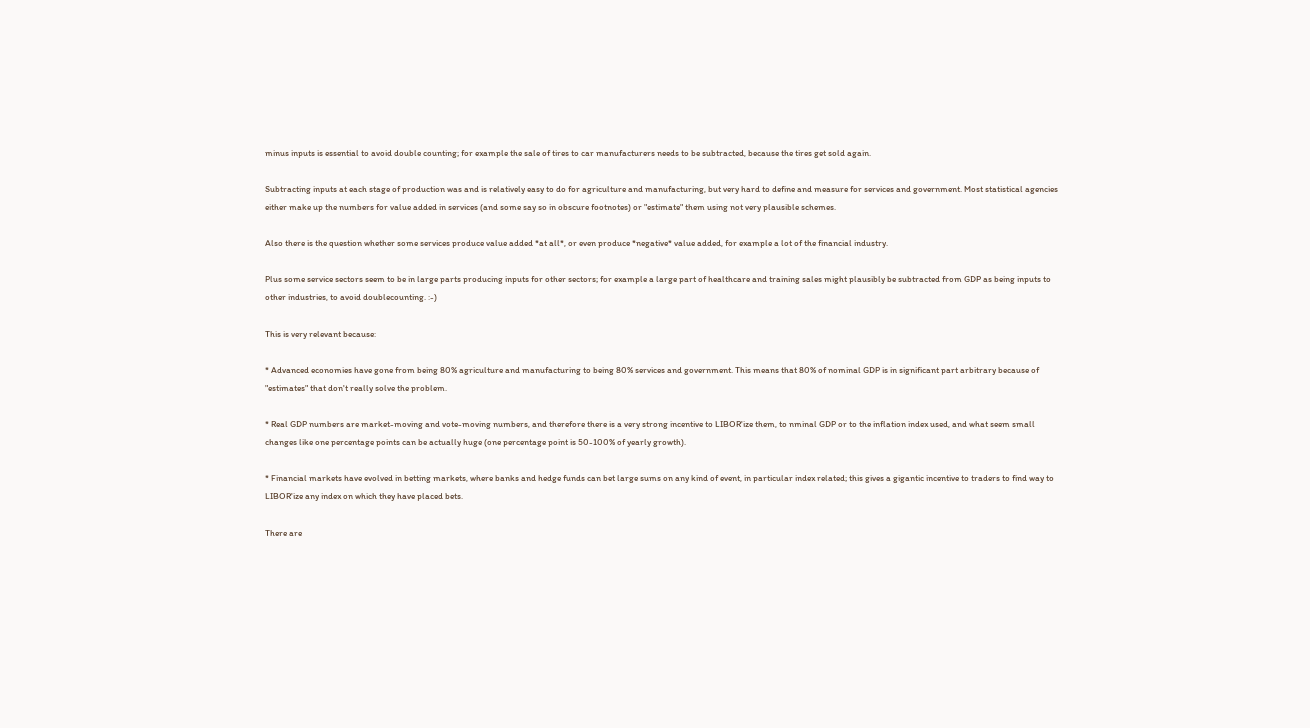minus inputs is essential to avoid double counting; for example the sale of tires to car manufacturers needs to be subtracted, because the tires get sold again.

Subtracting inputs at each stage of production was and is relatively easy to do for agriculture and manufacturing, but very hard to define and measure for services and government. Most statistical agencies either make up the numbers for value added in services (and some say so in obscure footnotes) or "estimate" them using not very plausible schemes.

Also there is the question whether some services produce value added *at all*, or even produce *negative* value added, for example a lot of the financial industry.

Plus some service sectors seem to be in large parts producing inputs for other sectors; for example a large part of healthcare and training sales might plausibly be subtracted from GDP as being inputs to other industries, to avoid doublecounting. :-)

This is very relevant because:

* Advanced economies have gone from being 80% agriculture and manufacturing to being 80% services and government. This means that 80% of nominal GDP is in significant part arbitrary because of "estimates" that don't really solve the problem.

* Real GDP numbers are market-moving and vote-moving numbers, and therefore there is a very strong incentive to LIBOR'ize them, to nminal GDP or to the inflation index used, and what seem small changes like one percentage points can be actually huge (one percentage point is 50-100% of yearly growth).

* Financial markets have evolved in betting markets, where banks and hedge funds can bet large sums on any kind of event, in particular index related; this gives a gigantic incentive to traders to find way to LIBOR'ize any index on which they have placed bets.

There are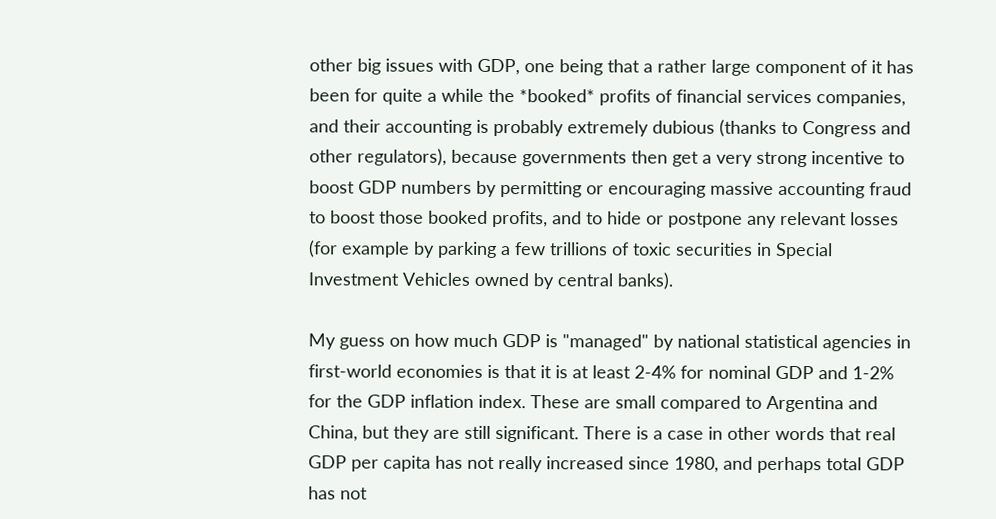other big issues with GDP, one being that a rather large component of it has been for quite a while the *booked* profits of financial services companies, and their accounting is probably extremely dubious (thanks to Congress and other regulators), because governments then get a very strong incentive to boost GDP numbers by permitting or encouraging massive accounting fraud to boost those booked profits, and to hide or postpone any relevant losses (for example by parking a few trillions of toxic securities in Special Investment Vehicles owned by central banks).

My guess on how much GDP is "managed" by national statistical agencies in first-world economies is that it is at least 2-4% for nominal GDP and 1-2% for the GDP inflation index. These are small compared to Argentina and China, but they are still significant. There is a case in other words that real GDP per capita has not really increased since 1980, and perhaps total GDP has not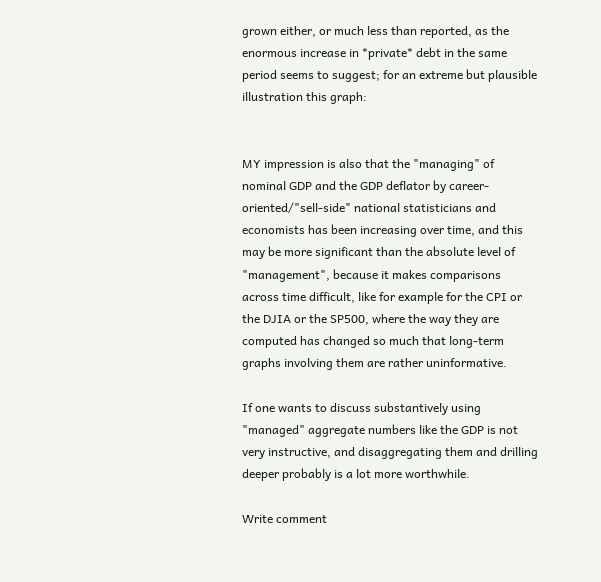grown either, or much less than reported, as the enormous increase in *private* debt in the same period seems to suggest; for an extreme but plausible illustration this graph:


MY impression is also that the "managing" of nominal GDP and the GDP deflator by career-oriented/"sell-side" national statisticians and economists has been increasing over time, and this may be more significant than the absolute level of "management", because it makes comparisons across time difficult, like for example for the CPI or the DJIA or the SP500, where the way they are computed has changed so much that long-term graphs involving them are rather uninformative.

If one wants to discuss substantively using "managed" aggregate numbers like the GDP is not very instructive, and disaggregating them and drilling deeper probably is a lot more worthwhile.

Write comment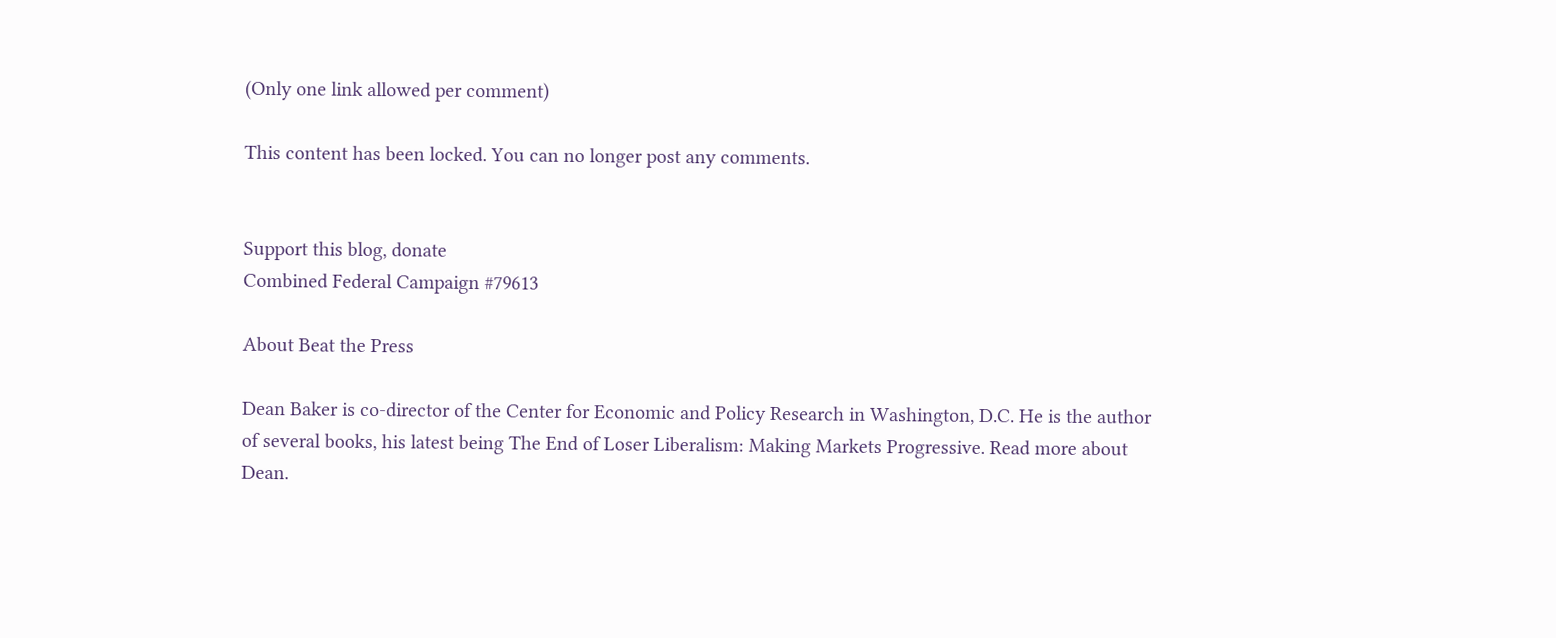(Only one link allowed per comment)

This content has been locked. You can no longer post any comments.


Support this blog, donate
Combined Federal Campaign #79613

About Beat the Press

Dean Baker is co-director of the Center for Economic and Policy Research in Washington, D.C. He is the author of several books, his latest being The End of Loser Liberalism: Making Markets Progressive. Read more about Dean.